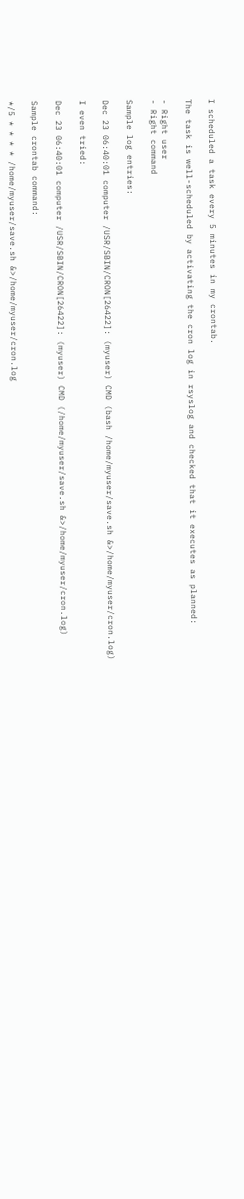I scheduled a task every 5 minutes in my crontab.

The task is well-scheduled by activating the cron log in rsyslog and checked that it executes as planned:

- Right user
- Right command

Sample log entries:

Dec 23 06:40:01 computer /USR/SBIN/CRON[26422]: (myuser) CMD (bash /home/myuser/save.sh &>/home/myuser/cron.log)

I even tried:

Dec 23 06:40:01 computer /USR/SBIN/CRON[26422]: (myuser) CMD (/home/myuser/save.sh &>/home/myuser/cron.log)

Sample crontab command:

*/5 * * * * /home/myuser/save.sh &>/home/myuser/cron.log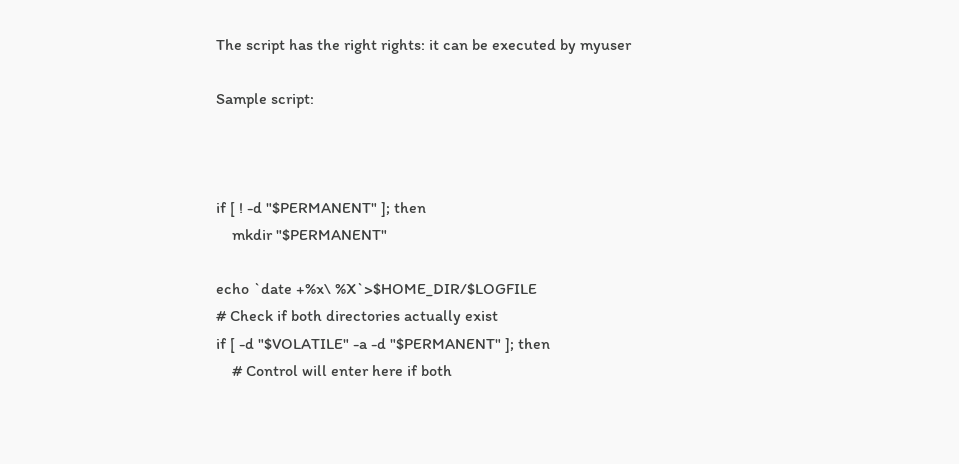The script has the right rights: it can be executed by myuser

Sample script:



if [ ! -d "$PERMANENT" ]; then
    mkdir "$PERMANENT"

echo `date +%x\ %X`>$HOME_DIR/$LOGFILE
# Check if both directories actually exist
if [ -d "$VOLATILE" -a -d "$PERMANENT" ]; then
    # Control will enter here if both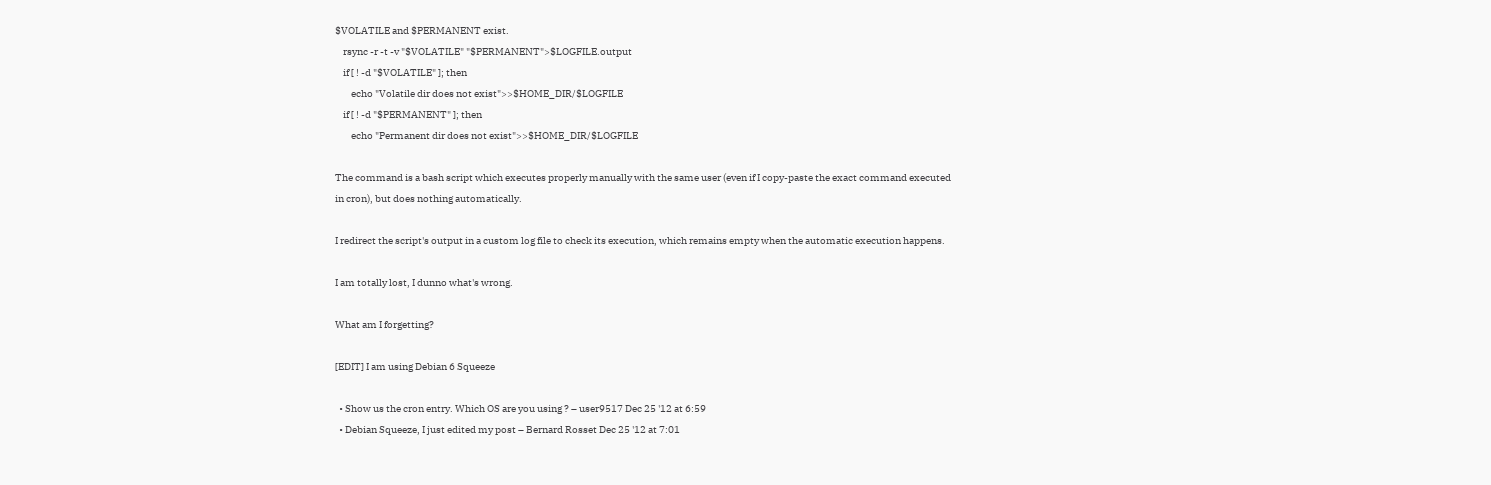$VOLATILE and $PERMANENT exist.
    rsync -r -t -v "$VOLATILE" "$PERMANENT">$LOGFILE.output
    if [ ! -d "$VOLATILE" ]; then
        echo "Volatile dir does not exist">>$HOME_DIR/$LOGFILE
    if [ ! -d "$PERMANENT" ]; then
        echo "Permanent dir does not exist">>$HOME_DIR/$LOGFILE

The command is a bash script which executes properly manually with the same user (even if I copy-paste the exact command executed in cron), but does nothing automatically.

I redirect the script's output in a custom log file to check its execution, which remains empty when the automatic execution happens.

I am totally lost, I dunno what's wrong.

What am I forgetting?

[EDIT] I am using Debian 6 Squeeze

  • Show us the cron entry. Which OS are you using ? – user9517 Dec 25 '12 at 6:59
  • Debian Squeeze, I just edited my post – Bernard Rosset Dec 25 '12 at 7:01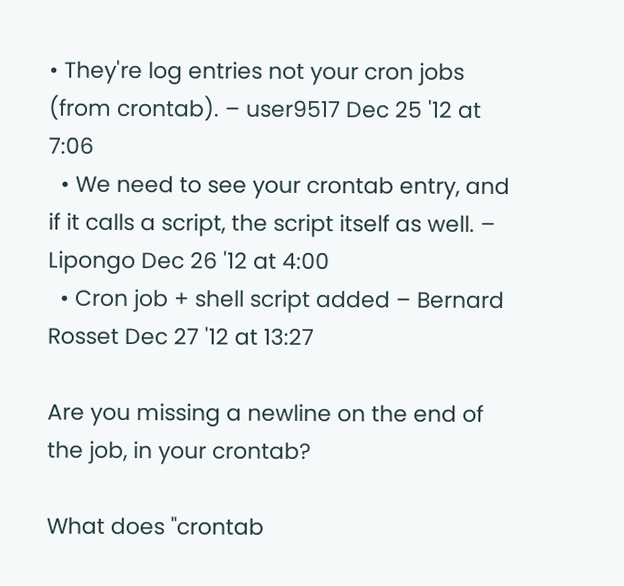• They're log entries not your cron jobs (from crontab). – user9517 Dec 25 '12 at 7:06
  • We need to see your crontab entry, and if it calls a script, the script itself as well. – Lipongo Dec 26 '12 at 4:00
  • Cron job + shell script added – Bernard Rosset Dec 27 '12 at 13:27

Are you missing a newline on the end of the job, in your crontab?

What does "crontab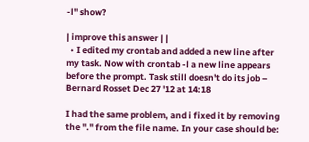-l" show?

| improve this answer | |
  • I edited my crontab and added a new line after my task. Now with crontab -l a new line appears before the prompt. Task still doesn't do its job – Bernard Rosset Dec 27 '12 at 14:18

I had the same problem, and i fixed it by removing the "." from the file name. In your case should be: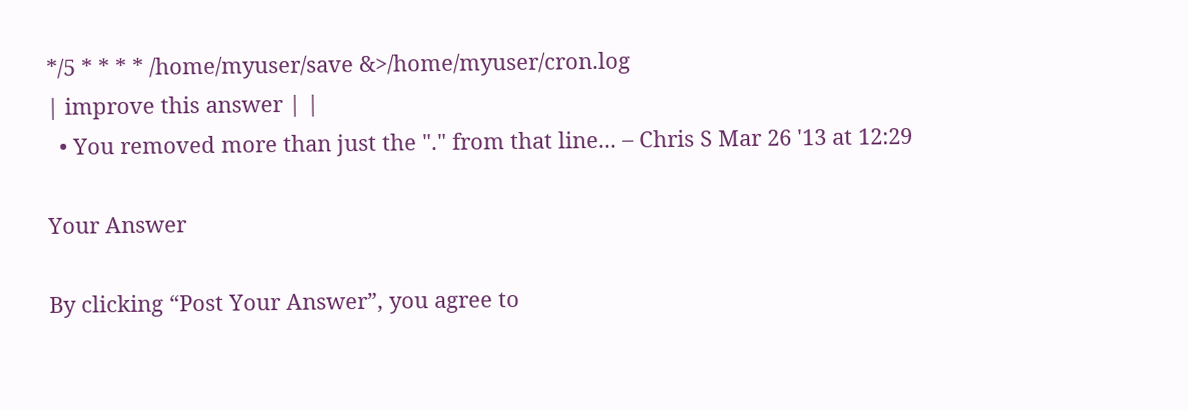*/5 * * * * /home/myuser/save &>/home/myuser/cron.log
| improve this answer | |
  • You removed more than just the "." from that line... – Chris S Mar 26 '13 at 12:29

Your Answer

By clicking “Post Your Answer”, you agree to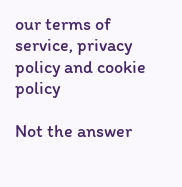our terms of service, privacy policy and cookie policy

Not the answer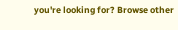you're looking for? Browse other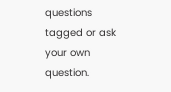questions tagged or ask your own question.